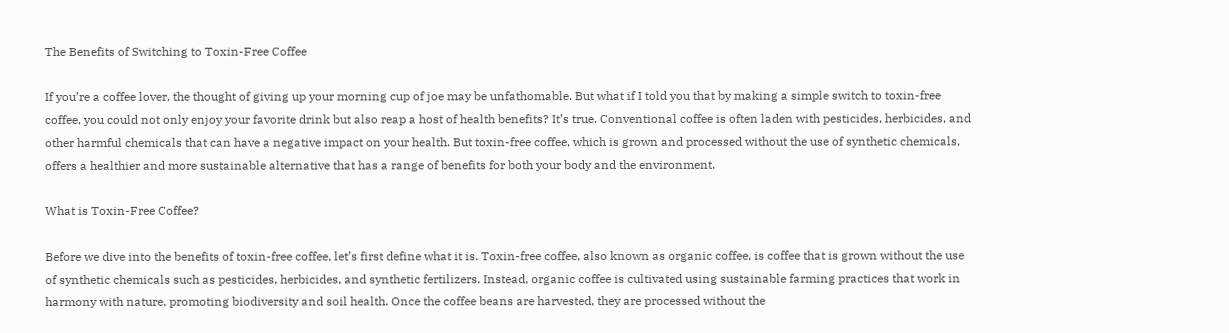The Benefits of Switching to Toxin-Free Coffee

If you’re a coffee lover, the thought of giving up your morning cup of joe may be unfathomable. But what if I told you that by making a simple switch to toxin-free coffee, you could not only enjoy your favorite drink but also reap a host of health benefits? It’s true. Conventional coffee is often laden with pesticides, herbicides, and other harmful chemicals that can have a negative impact on your health. But toxin-free coffee, which is grown and processed without the use of synthetic chemicals, offers a healthier and more sustainable alternative that has a range of benefits for both your body and the environment.

What is Toxin-Free Coffee?

Before we dive into the benefits of toxin-free coffee, let’s first define what it is. Toxin-free coffee, also known as organic coffee, is coffee that is grown without the use of synthetic chemicals such as pesticides, herbicides, and synthetic fertilizers. Instead, organic coffee is cultivated using sustainable farming practices that work in harmony with nature, promoting biodiversity and soil health. Once the coffee beans are harvested, they are processed without the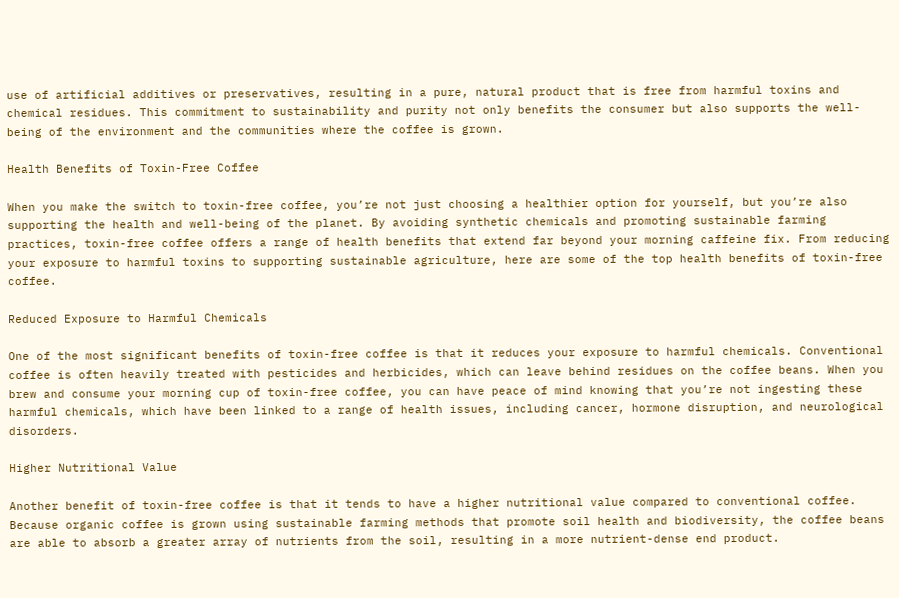use of artificial additives or preservatives, resulting in a pure, natural product that is free from harmful toxins and chemical residues. This commitment to sustainability and purity not only benefits the consumer but also supports the well-being of the environment and the communities where the coffee is grown.

Health Benefits of Toxin-Free Coffee

When you make the switch to toxin-free coffee, you’re not just choosing a healthier option for yourself, but you’re also supporting the health and well-being of the planet. By avoiding synthetic chemicals and promoting sustainable farming practices, toxin-free coffee offers a range of health benefits that extend far beyond your morning caffeine fix. From reducing your exposure to harmful toxins to supporting sustainable agriculture, here are some of the top health benefits of toxin-free coffee.

Reduced Exposure to Harmful Chemicals

One of the most significant benefits of toxin-free coffee is that it reduces your exposure to harmful chemicals. Conventional coffee is often heavily treated with pesticides and herbicides, which can leave behind residues on the coffee beans. When you brew and consume your morning cup of toxin-free coffee, you can have peace of mind knowing that you’re not ingesting these harmful chemicals, which have been linked to a range of health issues, including cancer, hormone disruption, and neurological disorders.

Higher Nutritional Value

Another benefit of toxin-free coffee is that it tends to have a higher nutritional value compared to conventional coffee. Because organic coffee is grown using sustainable farming methods that promote soil health and biodiversity, the coffee beans are able to absorb a greater array of nutrients from the soil, resulting in a more nutrient-dense end product.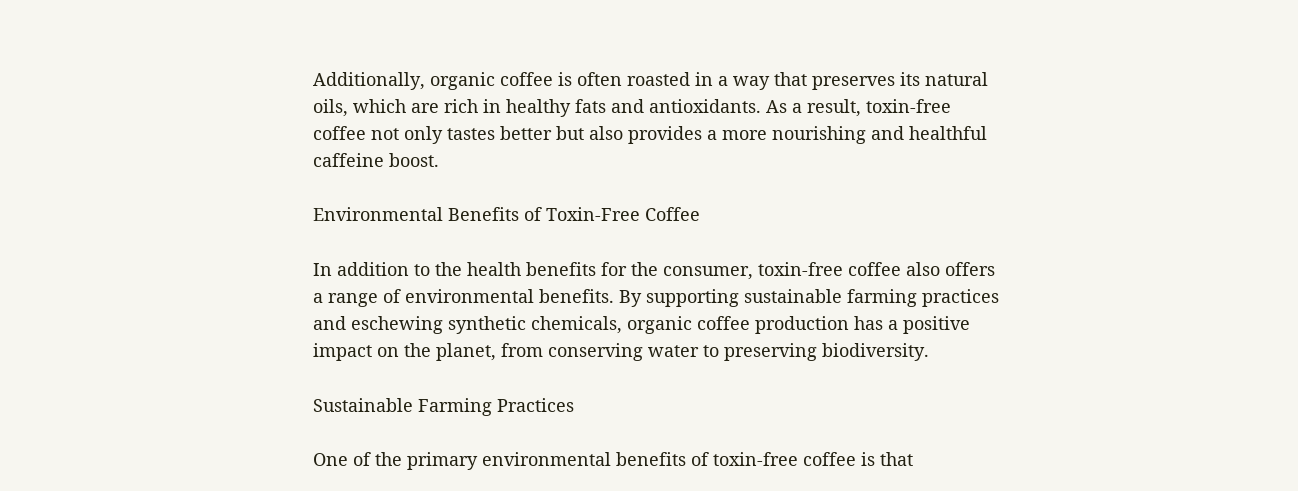Additionally, organic coffee is often roasted in a way that preserves its natural oils, which are rich in healthy fats and antioxidants. As a result, toxin-free coffee not only tastes better but also provides a more nourishing and healthful caffeine boost.

Environmental Benefits of Toxin-Free Coffee

In addition to the health benefits for the consumer, toxin-free coffee also offers a range of environmental benefits. By supporting sustainable farming practices and eschewing synthetic chemicals, organic coffee production has a positive impact on the planet, from conserving water to preserving biodiversity.

Sustainable Farming Practices

One of the primary environmental benefits of toxin-free coffee is that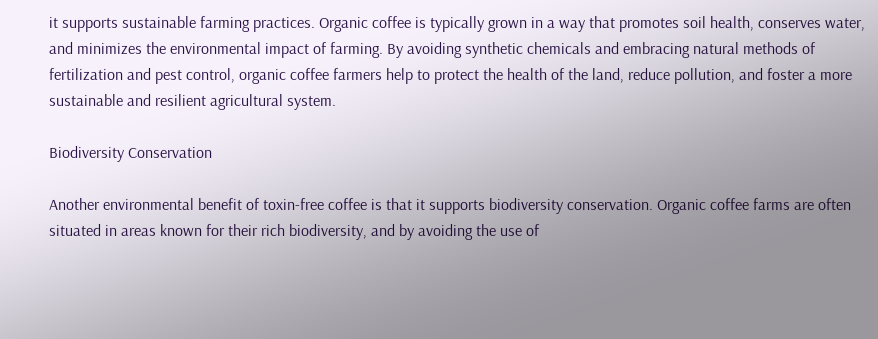it supports sustainable farming practices. Organic coffee is typically grown in a way that promotes soil health, conserves water, and minimizes the environmental impact of farming. By avoiding synthetic chemicals and embracing natural methods of fertilization and pest control, organic coffee farmers help to protect the health of the land, reduce pollution, and foster a more sustainable and resilient agricultural system.

Biodiversity Conservation

Another environmental benefit of toxin-free coffee is that it supports biodiversity conservation. Organic coffee farms are often situated in areas known for their rich biodiversity, and by avoiding the use of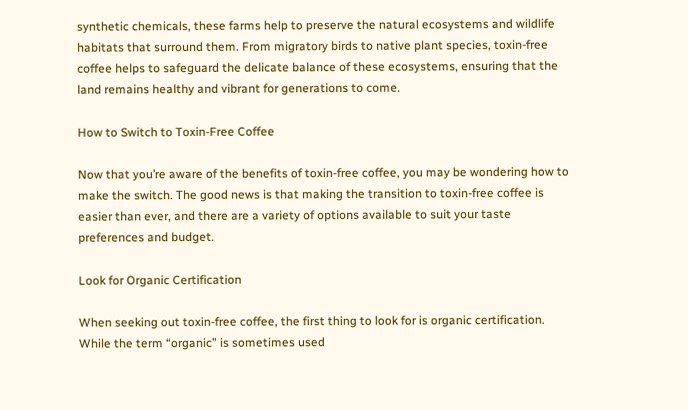synthetic chemicals, these farms help to preserve the natural ecosystems and wildlife habitats that surround them. From migratory birds to native plant species, toxin-free coffee helps to safeguard the delicate balance of these ecosystems, ensuring that the land remains healthy and vibrant for generations to come.

How to Switch to Toxin-Free Coffee

Now that you’re aware of the benefits of toxin-free coffee, you may be wondering how to make the switch. The good news is that making the transition to toxin-free coffee is easier than ever, and there are a variety of options available to suit your taste preferences and budget.

Look for Organic Certification

When seeking out toxin-free coffee, the first thing to look for is organic certification. While the term “organic” is sometimes used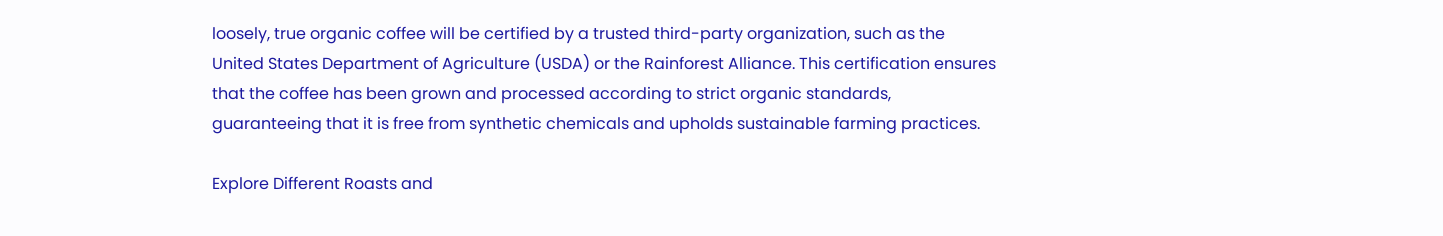loosely, true organic coffee will be certified by a trusted third-party organization, such as the United States Department of Agriculture (USDA) or the Rainforest Alliance. This certification ensures that the coffee has been grown and processed according to strict organic standards, guaranteeing that it is free from synthetic chemicals and upholds sustainable farming practices.

Explore Different Roasts and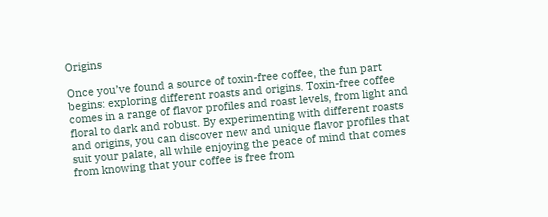Origins

Once you’ve found a source of toxin-free coffee, the fun part begins: exploring different roasts and origins. Toxin-free coffee comes in a range of flavor profiles and roast levels, from light and floral to dark and robust. By experimenting with different roasts and origins, you can discover new and unique flavor profiles that suit your palate, all while enjoying the peace of mind that comes from knowing that your coffee is free from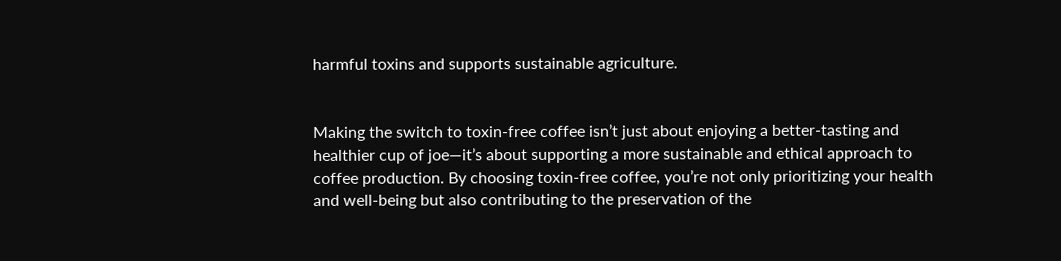harmful toxins and supports sustainable agriculture.


Making the switch to toxin-free coffee isn’t just about enjoying a better-tasting and healthier cup of joe—it’s about supporting a more sustainable and ethical approach to coffee production. By choosing toxin-free coffee, you’re not only prioritizing your health and well-being but also contributing to the preservation of the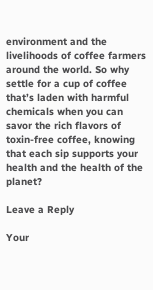environment and the livelihoods of coffee farmers around the world. So why settle for a cup of coffee that’s laden with harmful chemicals when you can savor the rich flavors of toxin-free coffee, knowing that each sip supports your health and the health of the planet?

Leave a Reply

Your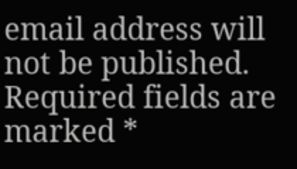email address will not be published. Required fields are marked *